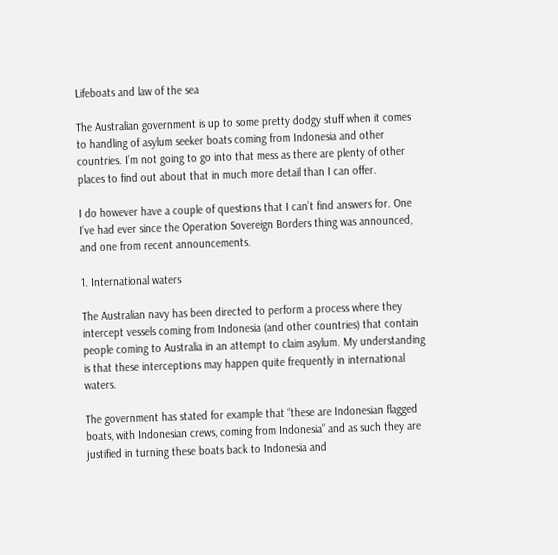Lifeboats and law of the sea

The Australian government is up to some pretty dodgy stuff when it comes to handling of asylum seeker boats coming from Indonesia and other countries. I’m not going to go into that mess as there are plenty of other places to find out about that in much more detail than I can offer.

I do however have a couple of questions that I can’t find answers for. One I’ve had ever since the Operation Sovereign Borders thing was announced, and one from recent announcements.

1. International waters

The Australian navy has been directed to perform a process where they intercept vessels coming from Indonesia (and other countries) that contain people coming to Australia in an attempt to claim asylum. My understanding is that these interceptions may happen quite frequently in international waters.

The government has stated for example that “these are Indonesian flagged boats, with Indonesian crews, coming from Indonesia” and as such they are justified in turning these boats back to Indonesia and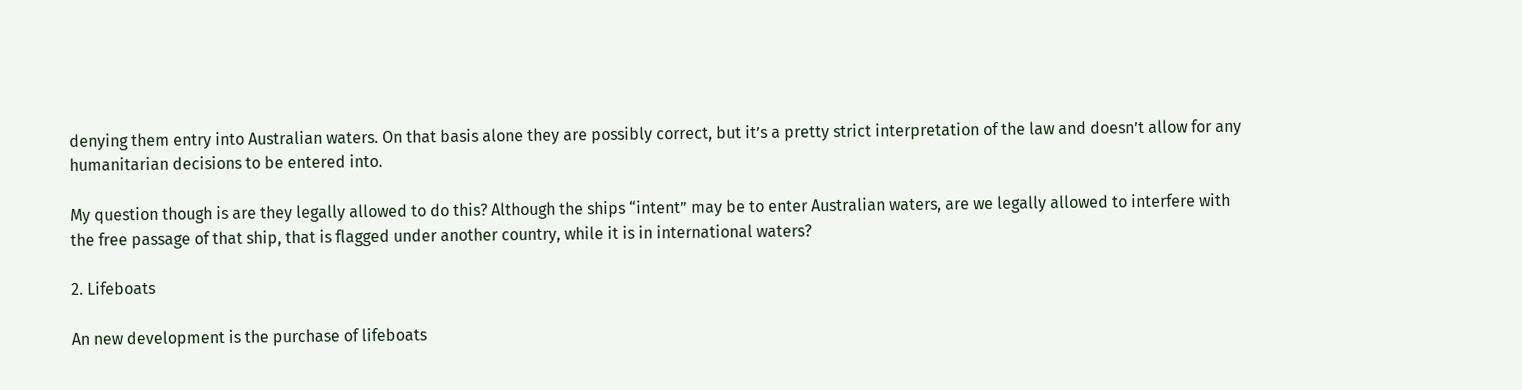denying them entry into Australian waters. On that basis alone they are possibly correct, but it’s a pretty strict interpretation of the law and doesn’t allow for any humanitarian decisions to be entered into.

My question though is are they legally allowed to do this? Although the ships “intent” may be to enter Australian waters, are we legally allowed to interfere with the free passage of that ship, that is flagged under another country, while it is in international waters?

2. Lifeboats

An new development is the purchase of lifeboats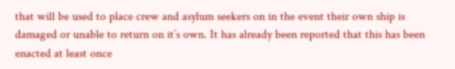that will be used to place crew and asylum seekers on in the event their own ship is damaged or unable to return on it’s own. It has already been reported that this has been enacted at least once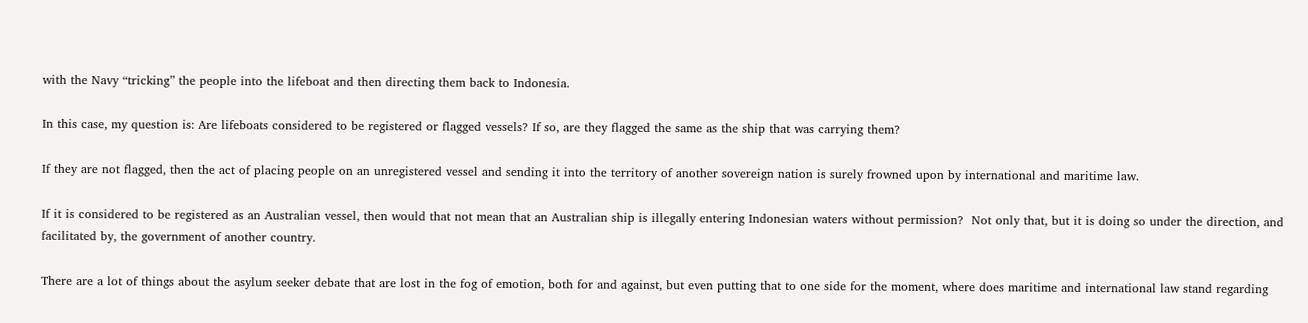with the Navy “tricking” the people into the lifeboat and then directing them back to Indonesia.

In this case, my question is: Are lifeboats considered to be registered or flagged vessels? If so, are they flagged the same as the ship that was carrying them?

If they are not flagged, then the act of placing people on an unregistered vessel and sending it into the territory of another sovereign nation is surely frowned upon by international and maritime law.

If it is considered to be registered as an Australian vessel, then would that not mean that an Australian ship is illegally entering Indonesian waters without permission?  Not only that, but it is doing so under the direction, and facilitated by, the government of another country.

There are a lot of things about the asylum seeker debate that are lost in the fog of emotion, both for and against, but even putting that to one side for the moment, where does maritime and international law stand regarding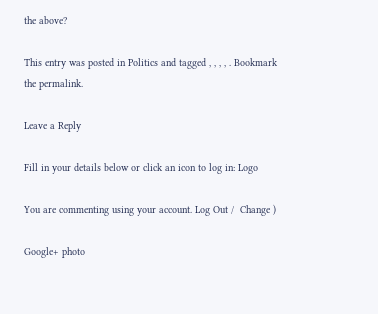the above?

This entry was posted in Politics and tagged , , , , . Bookmark the permalink.

Leave a Reply

Fill in your details below or click an icon to log in: Logo

You are commenting using your account. Log Out /  Change )

Google+ photo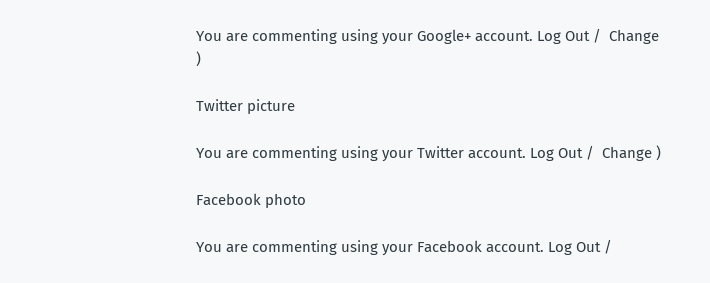You are commenting using your Google+ account. Log Out /  Change )

Twitter picture

You are commenting using your Twitter account. Log Out /  Change )

Facebook photo

You are commenting using your Facebook account. Log Out /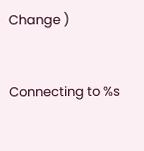Change )


Connecting to %s